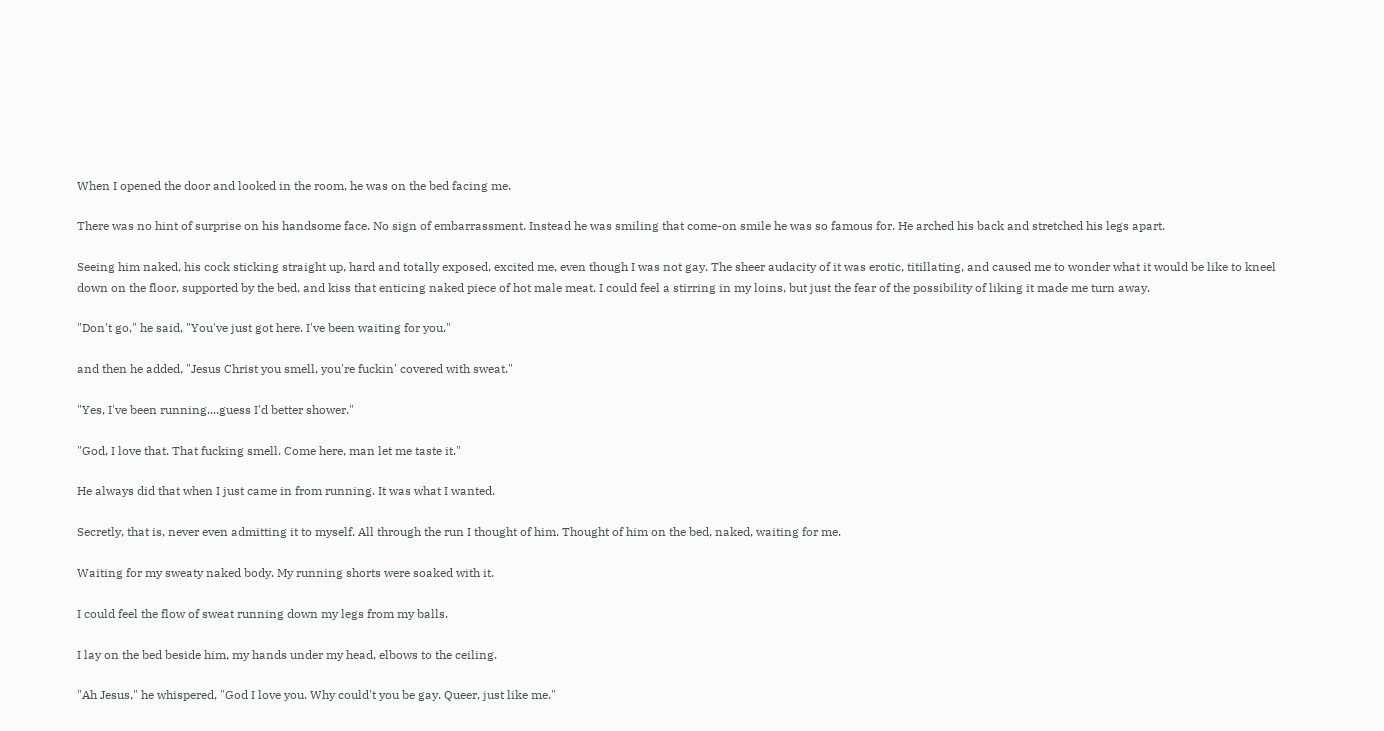When I opened the door and looked in the room, he was on the bed facing me.

There was no hint of surprise on his handsome face. No sign of embarrassment. Instead he was smiling that come-on smile he was so famous for. He arched his back and stretched his legs apart.

Seeing him naked, his cock sticking straight up, hard and totally exposed, excited me, even though I was not gay. The sheer audacity of it was erotic, titillating, and caused me to wonder what it would be like to kneel down on the floor, supported by the bed, and kiss that enticing naked piece of hot male meat. I could feel a stirring in my loins, but just the fear of the possibility of liking it made me turn away.

"Don't go," he said, "You've just got here. I've been waiting for you."

and then he added, "Jesus Christ you smell, you're fuckin' covered with sweat."

"Yes, I've been running....guess I'd better shower."

"God, I love that. That fucking smell. Come here, man let me taste it."

He always did that when I just came in from running. It was what I wanted.

Secretly, that is, never even admitting it to myself. All through the run I thought of him. Thought of him on the bed, naked, waiting for me.

Waiting for my sweaty naked body. My running shorts were soaked with it.

I could feel the flow of sweat running down my legs from my balls.

I lay on the bed beside him, my hands under my head, elbows to the ceiling.

"Ah Jesus," he whispered, "God I love you. Why could't you be gay. Queer, just like me."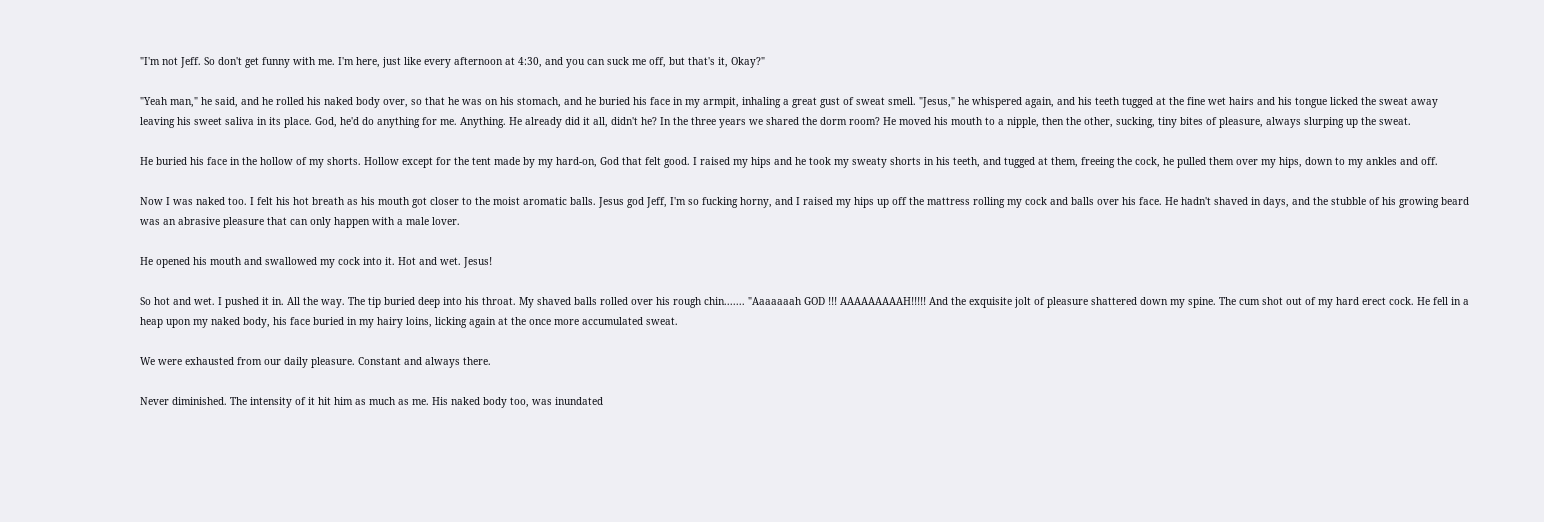"I'm not Jeff. So don't get funny with me. I'm here, just like every afternoon at 4:30, and you can suck me off, but that's it, Okay?"

"Yeah man," he said, and he rolled his naked body over, so that he was on his stomach, and he buried his face in my armpit, inhaling a great gust of sweat smell. "Jesus," he whispered again, and his teeth tugged at the fine wet hairs and his tongue licked the sweat away leaving his sweet saliva in its place. God, he'd do anything for me. Anything. He already did it all, didn't he? In the three years we shared the dorm room? He moved his mouth to a nipple, then the other, sucking, tiny bites of pleasure, always slurping up the sweat.

He buried his face in the hollow of my shorts. Hollow except for the tent made by my hard-on, God that felt good. I raised my hips and he took my sweaty shorts in his teeth, and tugged at them, freeing the cock, he pulled them over my hips, down to my ankles and off.

Now I was naked too. I felt his hot breath as his mouth got closer to the moist aromatic balls. Jesus god Jeff, I'm so fucking horny, and I raised my hips up off the mattress rolling my cock and balls over his face. He hadn't shaved in days, and the stubble of his growing beard was an abrasive pleasure that can only happen with a male lover.

He opened his mouth and swallowed my cock into it. Hot and wet. Jesus!

So hot and wet. I pushed it in. All the way. The tip buried deep into his throat. My shaved balls rolled over his rough chin....... "Aaaaaaah GOD !!! AAAAAAAAAH!!!!! And the exquisite jolt of pleasure shattered down my spine. The cum shot out of my hard erect cock. He fell in a heap upon my naked body, his face buried in my hairy loins, licking again at the once more accumulated sweat.

We were exhausted from our daily pleasure. Constant and always there.

Never diminished. The intensity of it hit him as much as me. His naked body too, was inundated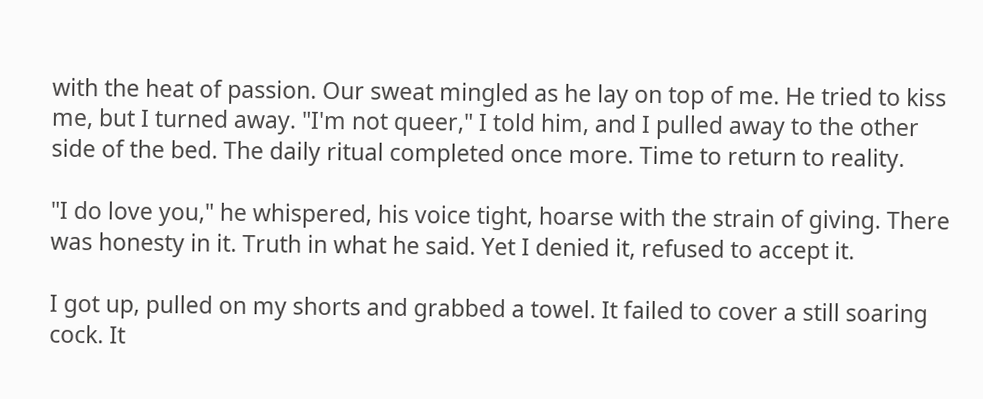with the heat of passion. Our sweat mingled as he lay on top of me. He tried to kiss me, but I turned away. "I'm not queer," I told him, and I pulled away to the other side of the bed. The daily ritual completed once more. Time to return to reality.

"I do love you," he whispered, his voice tight, hoarse with the strain of giving. There was honesty in it. Truth in what he said. Yet I denied it, refused to accept it.

I got up, pulled on my shorts and grabbed a towel. It failed to cover a still soaring cock. It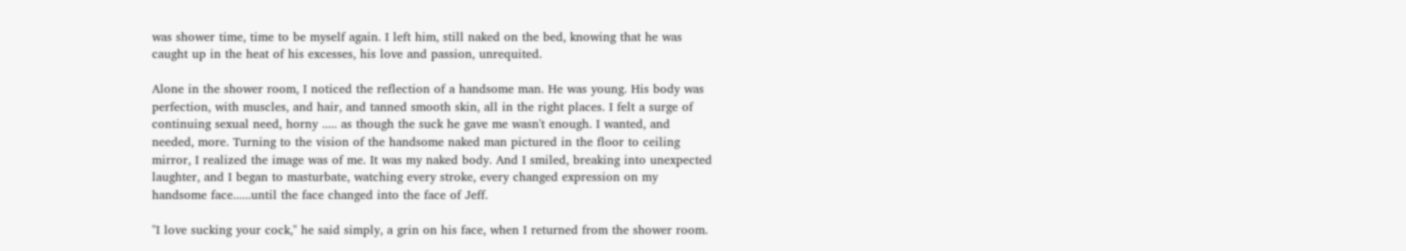was shower time, time to be myself again. I left him, still naked on the bed, knowing that he was caught up in the heat of his excesses, his love and passion, unrequited.

Alone in the shower room, I noticed the reflection of a handsome man. He was young. His body was perfection, with muscles, and hair, and tanned smooth skin, all in the right places. I felt a surge of continuing sexual need, horny ..... as though the suck he gave me wasn't enough. I wanted, and needed, more. Turning to the vision of the handsome naked man pictured in the floor to ceiling mirror, I realized the image was of me. It was my naked body. And I smiled, breaking into unexpected laughter, and I began to masturbate, watching every stroke, every changed expression on my handsome face......until the face changed into the face of Jeff.

"I love sucking your cock," he said simply, a grin on his face, when I returned from the shower room.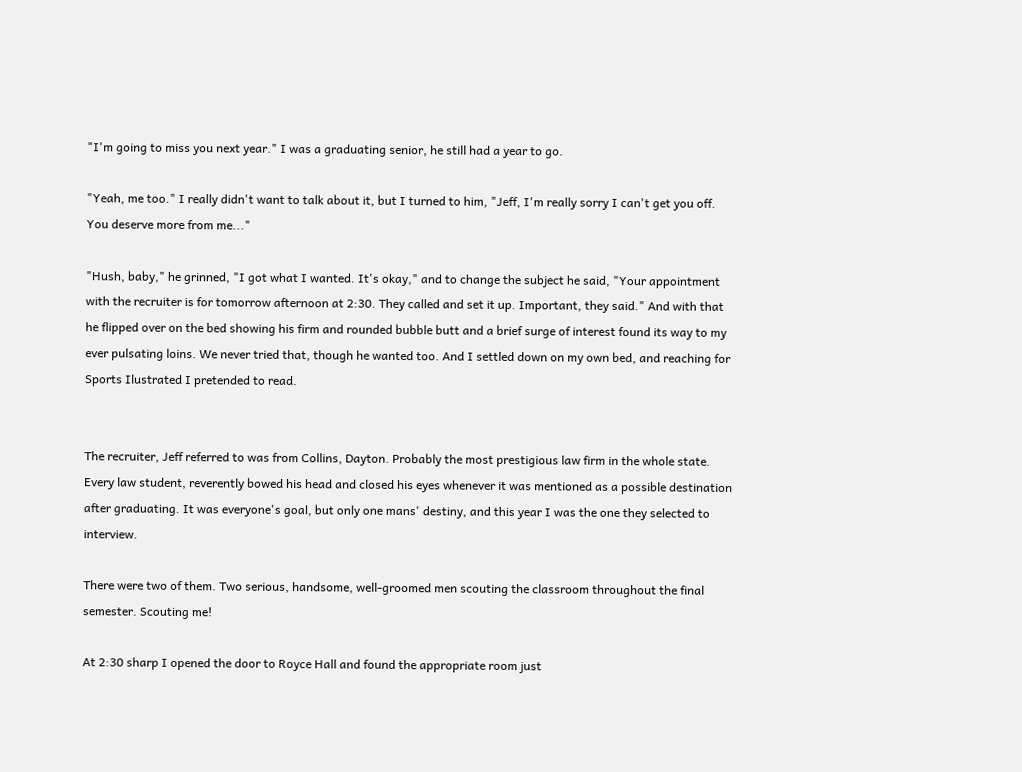"I'm going to miss you next year." I was a graduating senior, he still had a year to go.

"Yeah, me too." I really didn't want to talk about it, but I turned to him, "Jeff, I'm really sorry I can't get you off. You deserve more from me..."

"Hush, baby," he grinned, "I got what I wanted. It's okay," and to change the subject he said, "Your appointment with the recruiter is for tomorrow afternoon at 2:30. They called and set it up. Important, they said." And with that he flipped over on the bed showing his firm and rounded bubble butt and a brief surge of interest found its way to my ever pulsating loins. We never tried that, though he wanted too. And I settled down on my own bed, and reaching for Sports Ilustrated I pretended to read.


The recruiter, Jeff referred to was from Collins, Dayton. Probably the most prestigious law firm in the whole state. Every law student, reverently bowed his head and closed his eyes whenever it was mentioned as a possible destination after graduating. It was everyone's goal, but only one mans' destiny, and this year I was the one they selected to interview.

There were two of them. Two serious, handsome, well-groomed men scouting the classroom throughout the final semester. Scouting me!

At 2:30 sharp I opened the door to Royce Hall and found the appropriate room just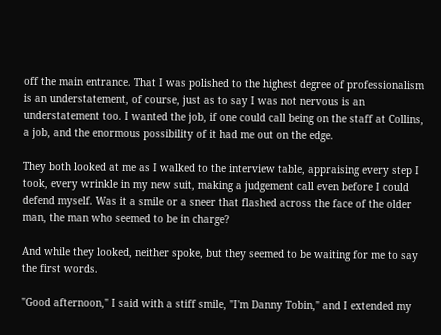off the main entrance. That I was polished to the highest degree of professionalism is an understatement, of course, just as to say I was not nervous is an understatement too. I wanted the job, if one could call being on the staff at Collins, a job, and the enormous possibility of it had me out on the edge.

They both looked at me as I walked to the interview table, appraising every step I took, every wrinkle in my new suit, making a judgement call even before I could defend myself. Was it a smile or a sneer that flashed across the face of the older man, the man who seemed to be in charge?

And while they looked, neither spoke, but they seemed to be waiting for me to say the first words.

"Good afternoon," I said with a stiff smile, "I'm Danny Tobin," and I extended my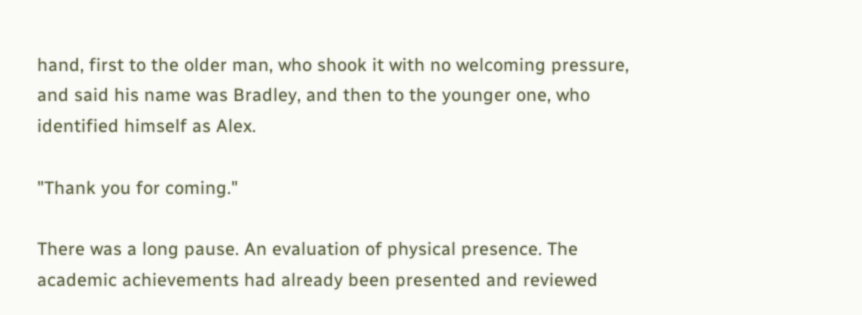hand, first to the older man, who shook it with no welcoming pressure, and said his name was Bradley, and then to the younger one, who identified himself as Alex.

"Thank you for coming."

There was a long pause. An evaluation of physical presence. The academic achievements had already been presented and reviewed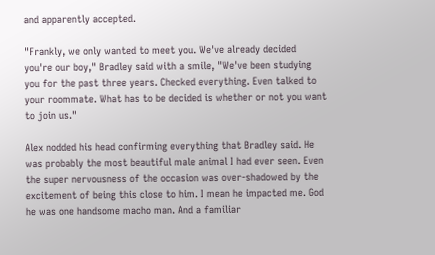and apparently accepted.

"Frankly, we only wanted to meet you. We've already decided you're our boy," Bradley said with a smile, "We've been studying you for the past three years. Checked everything. Even talked to your roommate. What has to be decided is whether or not you want to join us."

Alex nodded his head confirming everything that Bradley said. He was probably the most beautiful male animal I had ever seen. Even the super nervousness of the occasion was over-shadowed by the excitement of being this close to him. I mean he impacted me. God he was one handsome macho man. And a familiar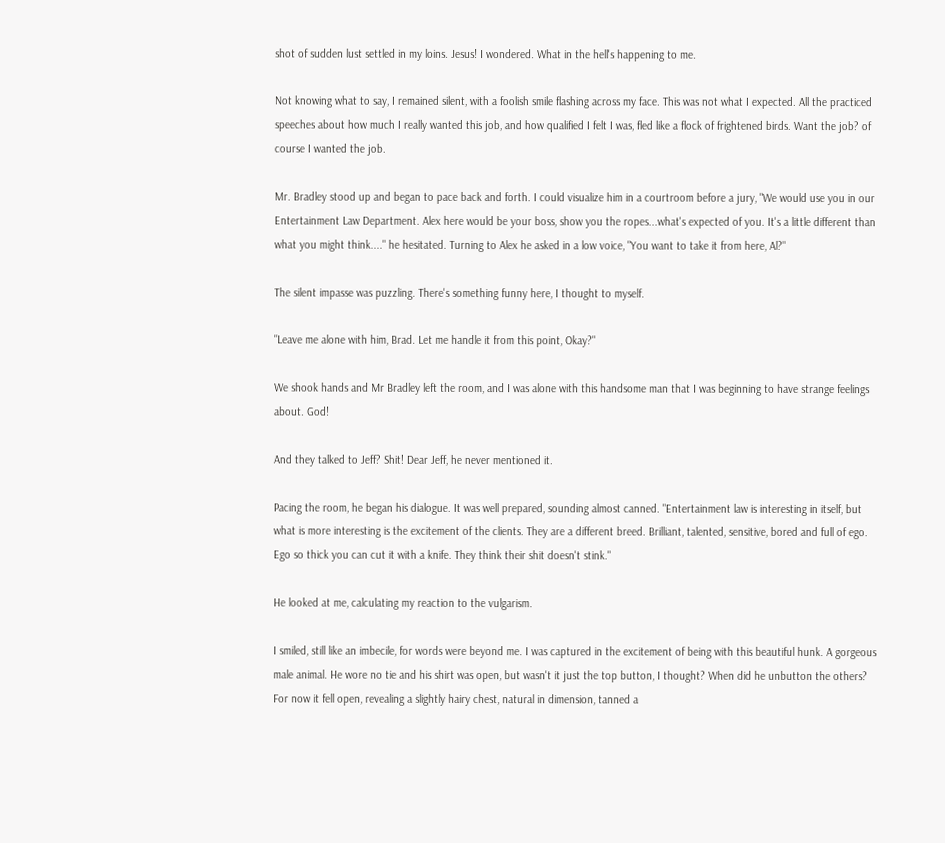shot of sudden lust settled in my loins. Jesus! I wondered. What in the hell's happening to me.

Not knowing what to say, I remained silent, with a foolish smile flashing across my face. This was not what I expected. All the practiced speeches about how much I really wanted this job, and how qualified I felt I was, fled like a flock of frightened birds. Want the job? of course I wanted the job.

Mr. Bradley stood up and began to pace back and forth. I could visualize him in a courtroom before a jury, "We would use you in our Entertainment Law Department. Alex here would be your boss, show you the ropes...what's expected of you. It's a little different than what you might think...." he hesitated. Turning to Alex he asked in a low voice, "You want to take it from here, Al?"

The silent impasse was puzzling. There's something funny here, I thought to myself.

"Leave me alone with him, Brad. Let me handle it from this point, Okay?"

We shook hands and Mr Bradley left the room, and I was alone with this handsome man that I was beginning to have strange feelings about. God!

And they talked to Jeff? Shit! Dear Jeff, he never mentioned it.

Pacing the room, he began his dialogue. It was well prepared, sounding almost canned. "Entertainment law is interesting in itself, but what is more interesting is the excitement of the clients. They are a different breed. Brilliant, talented, sensitive, bored and full of ego. Ego so thick you can cut it with a knife. They think their shit doesn't stink."

He looked at me, calculating my reaction to the vulgarism.

I smiled, still like an imbecile, for words were beyond me. I was captured in the excitement of being with this beautiful hunk. A gorgeous male animal. He wore no tie and his shirt was open, but wasn't it just the top button, I thought? When did he unbutton the others? For now it fell open, revealing a slightly hairy chest, natural in dimension, tanned a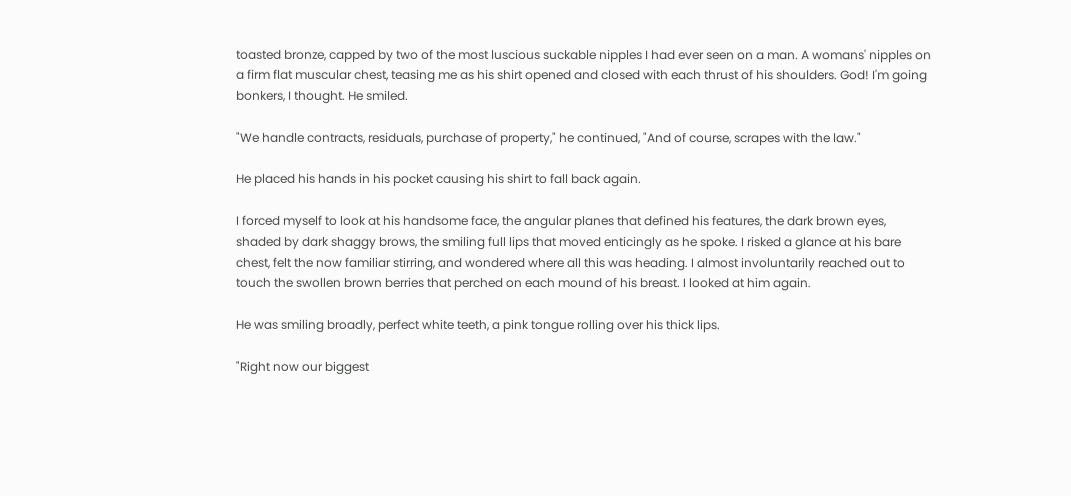toasted bronze, capped by two of the most luscious suckable nipples I had ever seen on a man. A womans' nipples on a firm flat muscular chest, teasing me as his shirt opened and closed with each thrust of his shoulders. God! I'm going bonkers, I thought. He smiled.

"We handle contracts, residuals, purchase of property," he continued, "And of course, scrapes with the law."

He placed his hands in his pocket causing his shirt to fall back again.

I forced myself to look at his handsome face, the angular planes that defined his features, the dark brown eyes, shaded by dark shaggy brows, the smiling full lips that moved enticingly as he spoke. I risked a glance at his bare chest, felt the now familiar stirring, and wondered where all this was heading. I almost involuntarily reached out to touch the swollen brown berries that perched on each mound of his breast. I looked at him again.

He was smiling broadly, perfect white teeth, a pink tongue rolling over his thick lips.

"Right now our biggest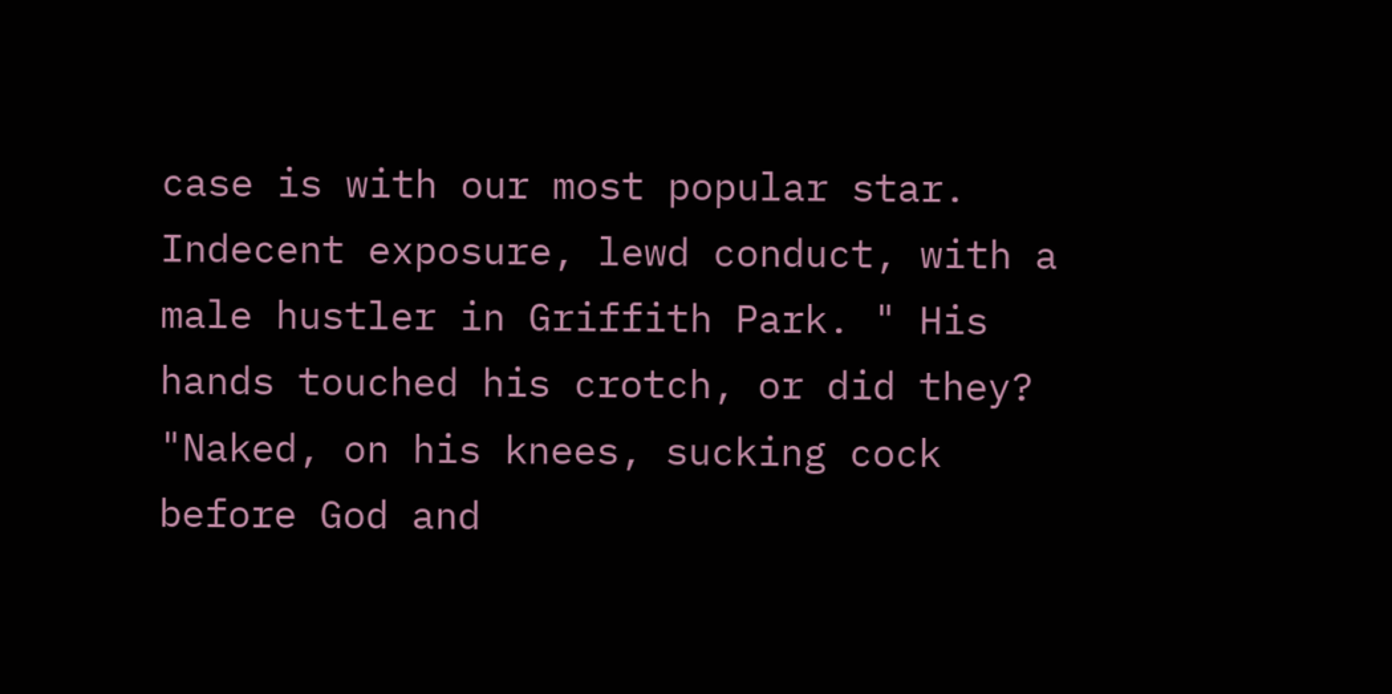case is with our most popular star. Indecent exposure, lewd conduct, with a male hustler in Griffith Park. " His hands touched his crotch, or did they? "Naked, on his knees, sucking cock before God and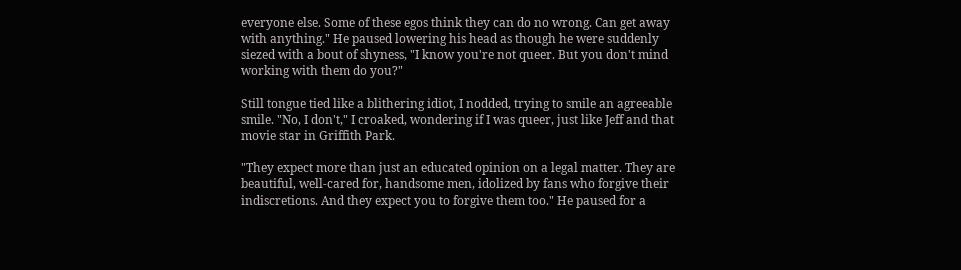everyone else. Some of these egos think they can do no wrong. Can get away with anything." He paused lowering his head as though he were suddenly siezed with a bout of shyness, "I know you're not queer. But you don't mind working with them do you?"

Still tongue tied like a blithering idiot, I nodded, trying to smile an agreeable smile. "No, I don't," I croaked, wondering if I was queer, just like Jeff and that movie star in Griffith Park.

"They expect more than just an educated opinion on a legal matter. They are beautiful, well-cared for, handsome men, idolized by fans who forgive their indiscretions. And they expect you to forgive them too." He paused for a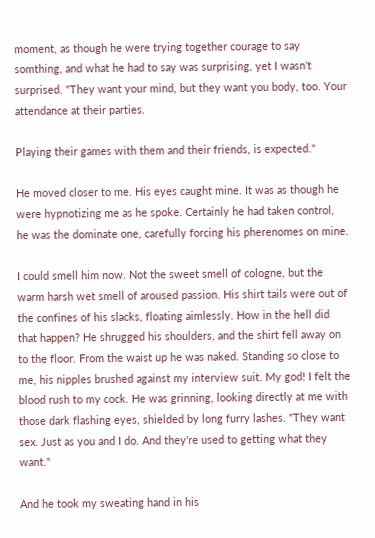moment, as though he were trying together courage to say somthing, and what he had to say was surprising, yet I wasn't surprised. "They want your mind, but they want you body, too. Your attendance at their parties.

Playing their games with them and their friends, is expected."

He moved closer to me. His eyes caught mine. It was as though he were hypnotizing me as he spoke. Certainly he had taken control, he was the dominate one, carefully forcing his pherenomes on mine.

I could smell him now. Not the sweet smell of cologne, but the warm harsh wet smell of aroused passion. His shirt tails were out of the confines of his slacks, floating aimlessly. How in the hell did that happen? He shrugged his shoulders, and the shirt fell away on to the floor. From the waist up he was naked. Standing so close to me, his nipples brushed against my interview suit. My god! I felt the blood rush to my cock. He was grinning, looking directly at me with those dark flashing eyes, shielded by long furry lashes. "They want sex. Just as you and I do. And they're used to getting what they want."

And he took my sweating hand in his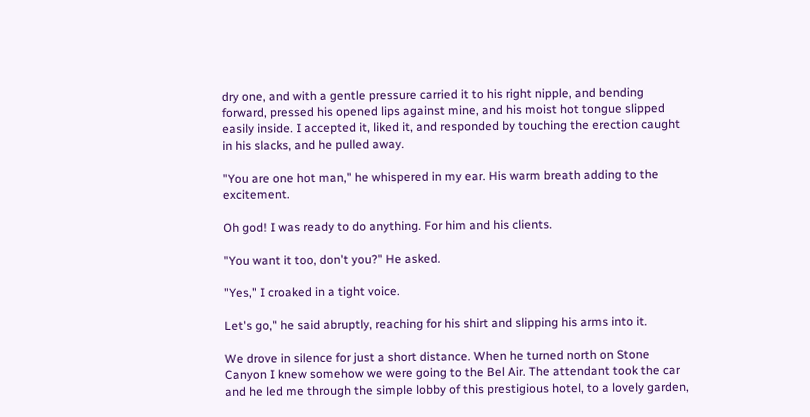dry one, and with a gentle pressure carried it to his right nipple, and bending forward, pressed his opened lips against mine, and his moist hot tongue slipped easily inside. I accepted it, liked it, and responded by touching the erection caught in his slacks, and he pulled away.

"You are one hot man," he whispered in my ear. His warm breath adding to the excitement.

Oh god! I was ready to do anything. For him and his clients.

"You want it too, don't you?" He asked.

"Yes," I croaked in a tight voice.

Let's go," he said abruptly, reaching for his shirt and slipping his arms into it.

We drove in silence for just a short distance. When he turned north on Stone Canyon I knew somehow we were going to the Bel Air. The attendant took the car and he led me through the simple lobby of this prestigious hotel, to a lovely garden,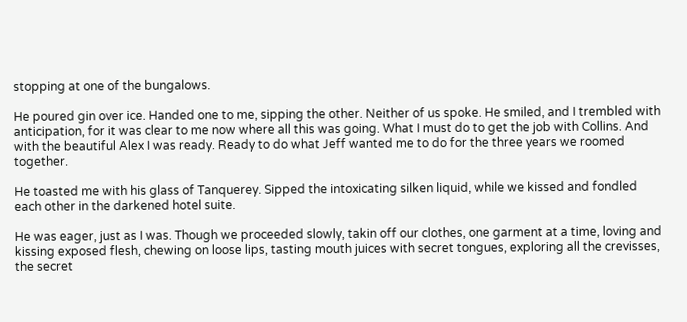stopping at one of the bungalows.

He poured gin over ice. Handed one to me, sipping the other. Neither of us spoke. He smiled, and I trembled with anticipation, for it was clear to me now where all this was going. What I must do to get the job with Collins. And with the beautiful Alex I was ready. Ready to do what Jeff wanted me to do for the three years we roomed together.

He toasted me with his glass of Tanquerey. Sipped the intoxicating silken liquid, while we kissed and fondled each other in the darkened hotel suite.

He was eager, just as I was. Though we proceeded slowly, takin off our clothes, one garment at a time, loving and kissing exposed flesh, chewing on loose lips, tasting mouth juices with secret tongues, exploring all the crevisses, the secret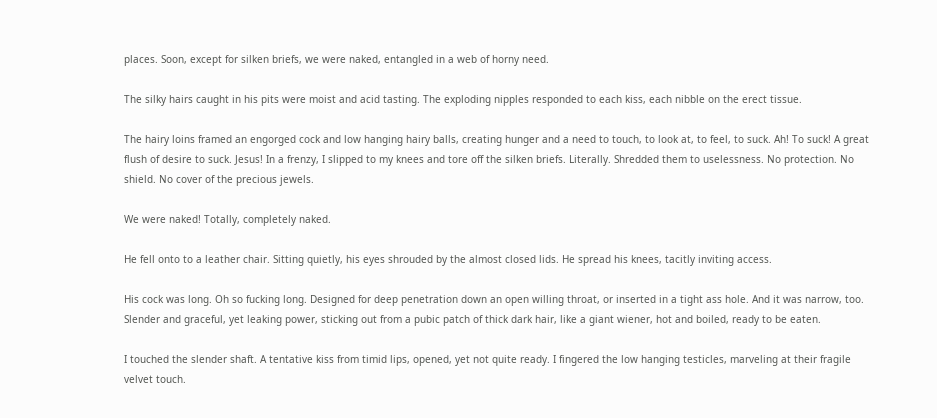places. Soon, except for silken briefs, we were naked, entangled in a web of horny need.

The silky hairs caught in his pits were moist and acid tasting. The exploding nipples responded to each kiss, each nibble on the erect tissue.

The hairy loins framed an engorged cock and low hanging hairy balls, creating hunger and a need to touch, to look at, to feel, to suck. Ah! To suck! A great flush of desire to suck. Jesus! In a frenzy, I slipped to my knees and tore off the silken briefs. Literally. Shredded them to uselessness. No protection. No shield. No cover of the precious jewels.

We were naked! Totally, completely naked.

He fell onto to a leather chair. Sitting quietly, his eyes shrouded by the almost closed lids. He spread his knees, tacitly inviting access.

His cock was long. Oh so fucking long. Designed for deep penetration down an open willing throat, or inserted in a tight ass hole. And it was narrow, too. Slender and graceful, yet leaking power, sticking out from a pubic patch of thick dark hair, like a giant wiener, hot and boiled, ready to be eaten.

I touched the slender shaft. A tentative kiss from timid lips, opened, yet not quite ready. I fingered the low hanging testicles, marveling at their fragile velvet touch.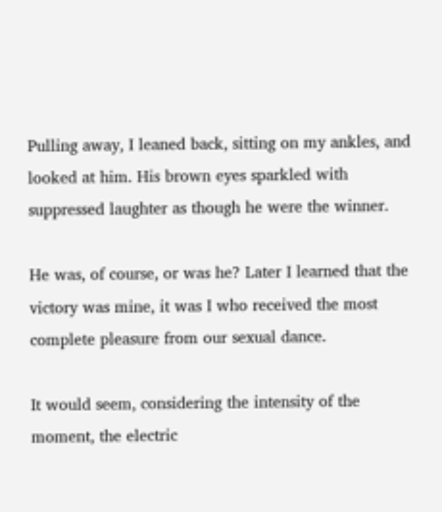Pulling away, I leaned back, sitting on my ankles, and looked at him. His brown eyes sparkled with suppressed laughter as though he were the winner.

He was, of course, or was he? Later I learned that the victory was mine, it was I who received the most complete pleasure from our sexual dance.

It would seem, considering the intensity of the moment, the electric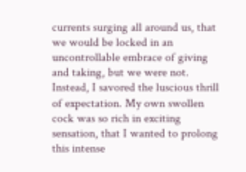currents surging all around us, that we would be locked in an uncontrollable embrace of giving and taking, but we were not. Instead, I savored the luscious thrill of expectation. My own swollen cock was so rich in exciting sensation, that I wanted to prolong this intense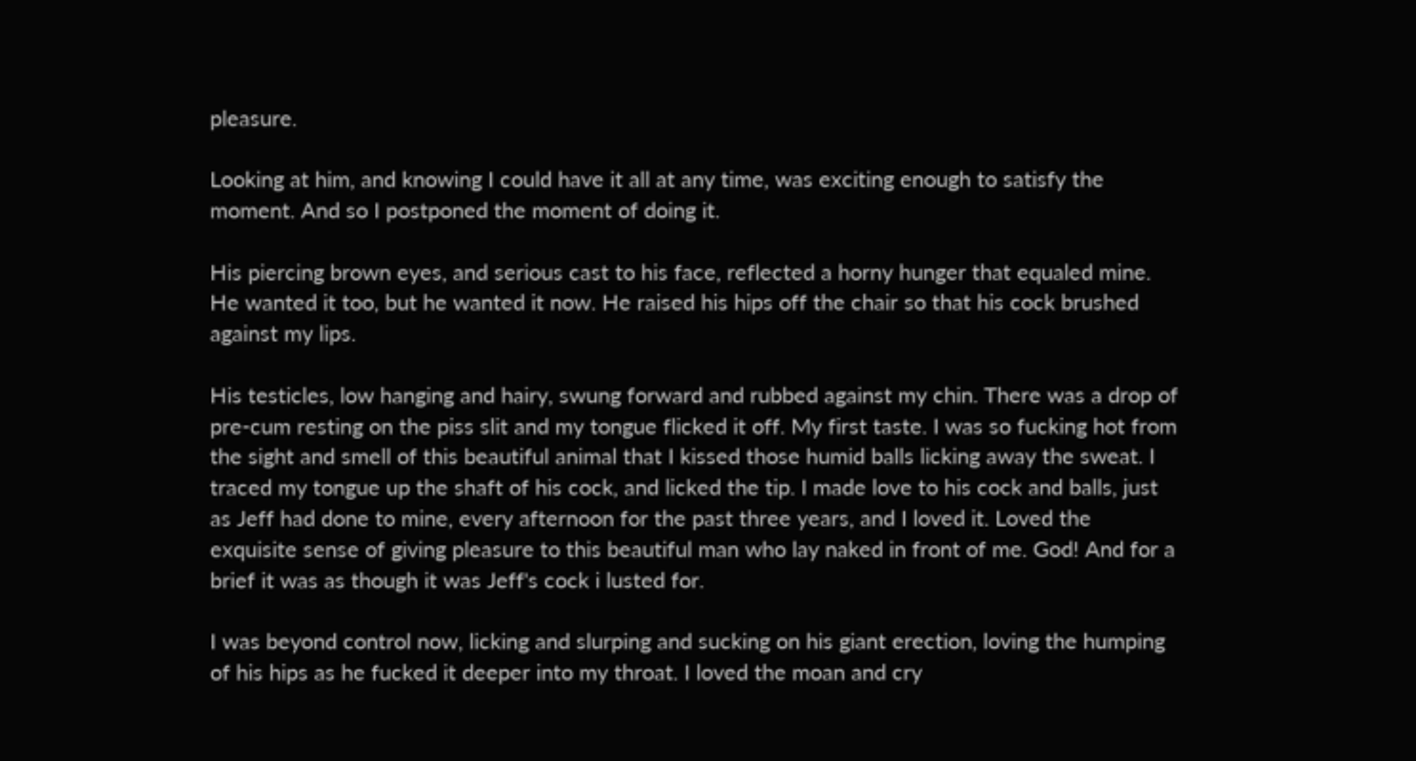pleasure.

Looking at him, and knowing I could have it all at any time, was exciting enough to satisfy the moment. And so I postponed the moment of doing it.

His piercing brown eyes, and serious cast to his face, reflected a horny hunger that equaled mine. He wanted it too, but he wanted it now. He raised his hips off the chair so that his cock brushed against my lips.

His testicles, low hanging and hairy, swung forward and rubbed against my chin. There was a drop of pre-cum resting on the piss slit and my tongue flicked it off. My first taste. I was so fucking hot from the sight and smell of this beautiful animal that I kissed those humid balls licking away the sweat. I traced my tongue up the shaft of his cock, and licked the tip. I made love to his cock and balls, just as Jeff had done to mine, every afternoon for the past three years, and I loved it. Loved the exquisite sense of giving pleasure to this beautiful man who lay naked in front of me. God! And for a brief it was as though it was Jeff's cock i lusted for.

I was beyond control now, licking and slurping and sucking on his giant erection, loving the humping of his hips as he fucked it deeper into my throat. I loved the moan and cry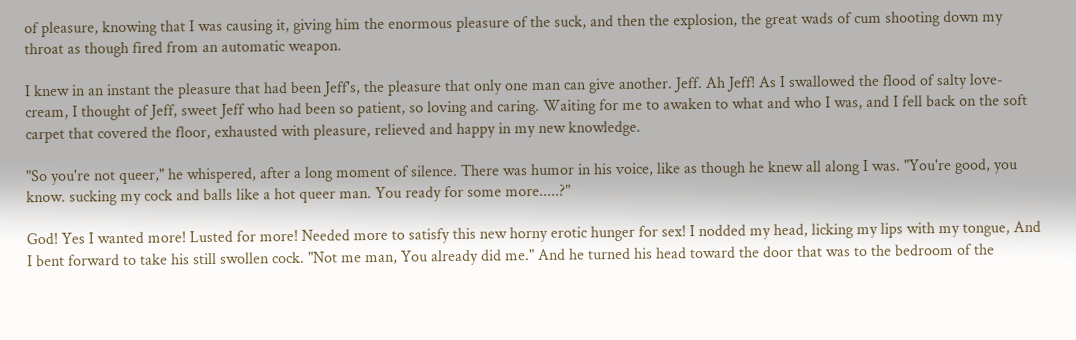of pleasure, knowing that I was causing it, giving him the enormous pleasure of the suck, and then the explosion, the great wads of cum shooting down my throat as though fired from an automatic weapon.

I knew in an instant the pleasure that had been Jeff's, the pleasure that only one man can give another. Jeff. Ah Jeff! As I swallowed the flood of salty love-cream, I thought of Jeff, sweet Jeff who had been so patient, so loving and caring. Waiting for me to awaken to what and who I was, and I fell back on the soft carpet that covered the floor, exhausted with pleasure, relieved and happy in my new knowledge.

"So you're not queer," he whispered, after a long moment of silence. There was humor in his voice, like as though he knew all along I was. "You're good, you know. sucking my cock and balls like a hot queer man. You ready for some more.....?"

God! Yes I wanted more! Lusted for more! Needed more to satisfy this new horny erotic hunger for sex! I nodded my head, licking my lips with my tongue, And I bent forward to take his still swollen cock. "Not me man, You already did me." And he turned his head toward the door that was to the bedroom of the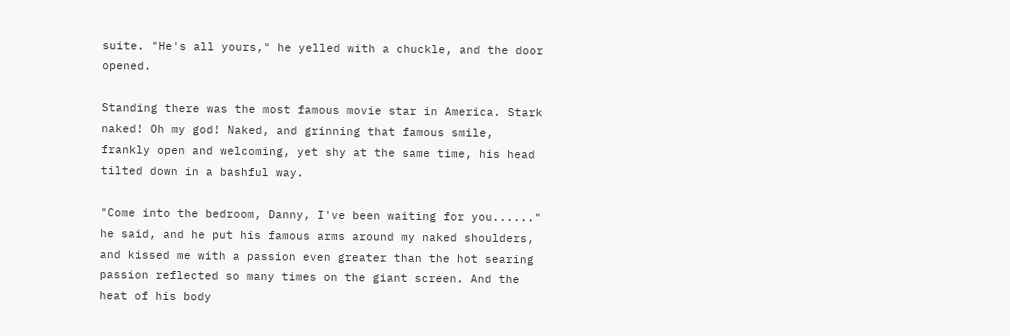suite. "He's all yours," he yelled with a chuckle, and the door opened.

Standing there was the most famous movie star in America. Stark naked! Oh my god! Naked, and grinning that famous smile, frankly open and welcoming, yet shy at the same time, his head tilted down in a bashful way.

"Come into the bedroom, Danny, I've been waiting for you......" he said, and he put his famous arms around my naked shoulders, and kissed me with a passion even greater than the hot searing passion reflected so many times on the giant screen. And the heat of his body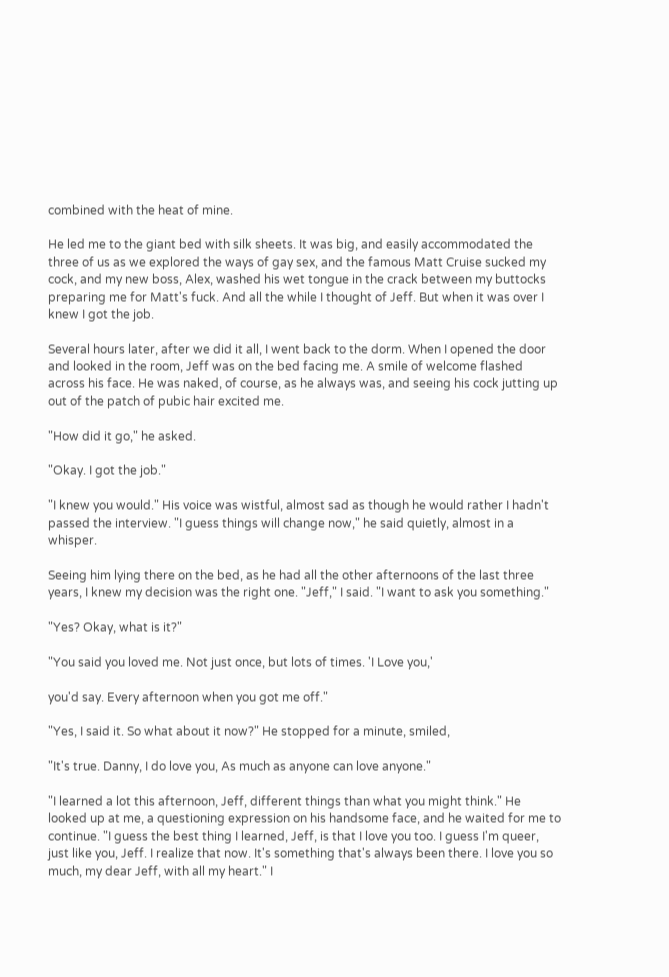combined with the heat of mine.

He led me to the giant bed with silk sheets. It was big, and easily accommodated the three of us as we explored the ways of gay sex, and the famous Matt Cruise sucked my cock, and my new boss, Alex, washed his wet tongue in the crack between my buttocks preparing me for Matt's fuck. And all the while I thought of Jeff. But when it was over I knew I got the job.

Several hours later, after we did it all, I went back to the dorm. When I opened the door and looked in the room, Jeff was on the bed facing me. A smile of welcome flashed across his face. He was naked, of course, as he always was, and seeing his cock jutting up out of the patch of pubic hair excited me.

"How did it go," he asked.

"Okay. I got the job."

"I knew you would." His voice was wistful, almost sad as though he would rather I hadn't passed the interview. "I guess things will change now," he said quietly, almost in a whisper.

Seeing him lying there on the bed, as he had all the other afternoons of the last three years, I knew my decision was the right one. "Jeff," I said. "I want to ask you something."

"Yes? Okay, what is it?"

"You said you loved me. Not just once, but lots of times. 'I Love you,'

you'd say. Every afternoon when you got me off."

"Yes, I said it. So what about it now?" He stopped for a minute, smiled,

"It's true. Danny, I do love you, As much as anyone can love anyone."

"I learned a lot this afternoon, Jeff, different things than what you might think." He looked up at me, a questioning expression on his handsome face, and he waited for me to continue. "I guess the best thing I learned, Jeff, is that I love you too. I guess I'm queer, just like you, Jeff. I realize that now. It's something that's always been there. I love you so much, my dear Jeff, with all my heart." I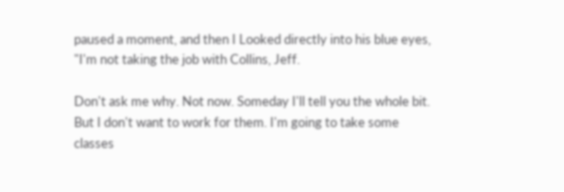paused a moment, and then I Looked directly into his blue eyes, "I'm not taking the job with Collins, Jeff.

Don't ask me why. Not now. Someday I'll tell you the whole bit. But I don't want to work for them. I'm going to take some classes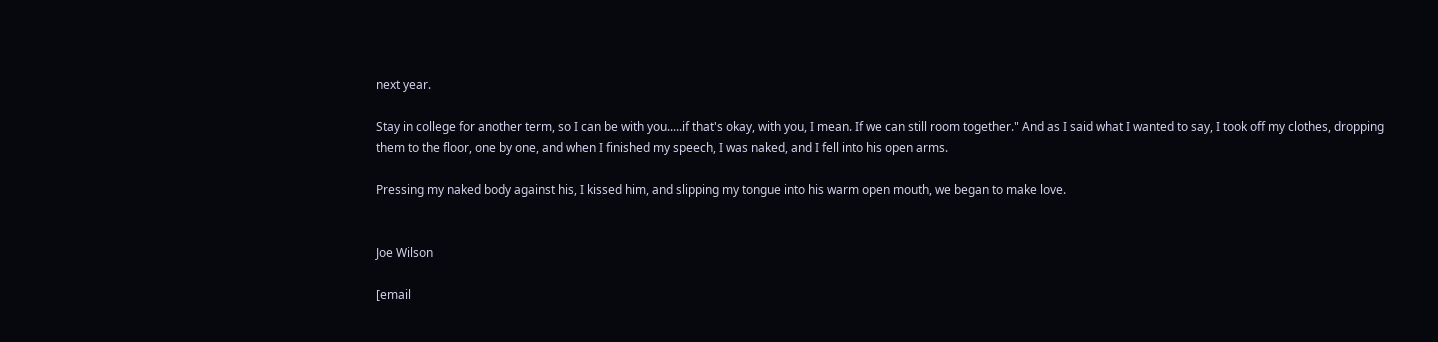next year.

Stay in college for another term, so I can be with you.....if that's okay, with you, I mean. If we can still room together." And as I said what I wanted to say, I took off my clothes, dropping them to the floor, one by one, and when I finished my speech, I was naked, and I fell into his open arms.

Pressing my naked body against his, I kissed him, and slipping my tongue into his warm open mouth, we began to make love.


Joe Wilson

[email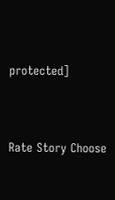protected]


Rate Story Choose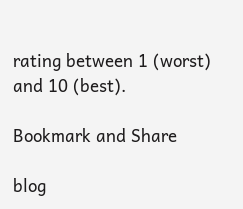rating between 1 (worst) and 10 (best).

Bookmark and Share

blog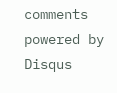comments powered by Disqus